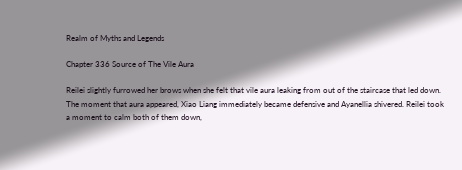Realm of Myths and Legends

Chapter 336 Source of The Vile Aura

Reilei slightly furrowed her brows when she felt that vile aura leaking from out of the staircase that led down. The moment that aura appeared, Xiao Liang immediately became defensive and Ayanellia shivered. Reilei took a moment to calm both of them down,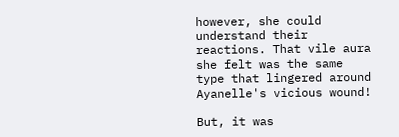however, she could understand their reactions. That vile aura she felt was the same type that lingered around Ayanelle's vicious wound!

But, it was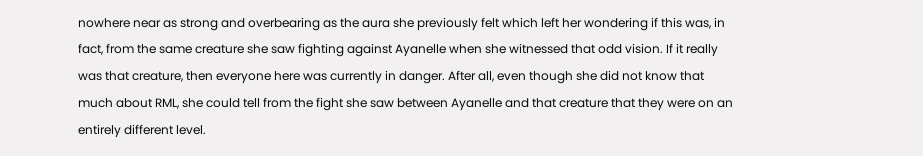nowhere near as strong and overbearing as the aura she previously felt which left her wondering if this was, in fact, from the same creature she saw fighting against Ayanelle when she witnessed that odd vision. If it really was that creature, then everyone here was currently in danger. After all, even though she did not know that much about RML, she could tell from the fight she saw between Ayanelle and that creature that they were on an entirely different level.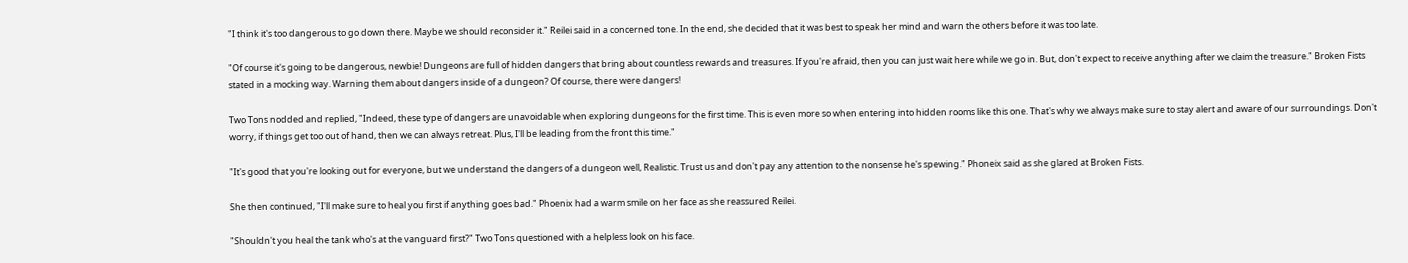"I think it's too dangerous to go down there. Maybe we should reconsider it." Reilei said in a concerned tone. In the end, she decided that it was best to speak her mind and warn the others before it was too late.

"Of course it's going to be dangerous, newbie! Dungeons are full of hidden dangers that bring about countless rewards and treasures. If you're afraid, then you can just wait here while we go in. But, don't expect to receive anything after we claim the treasure." Broken Fists stated in a mocking way. Warning them about dangers inside of a dungeon? Of course, there were dangers!

Two Tons nodded and replied, "Indeed, these type of dangers are unavoidable when exploring dungeons for the first time. This is even more so when entering into hidden rooms like this one. That's why we always make sure to stay alert and aware of our surroundings. Don't worry, if things get too out of hand, then we can always retreat. Plus, I'll be leading from the front this time."

"It's good that you're looking out for everyone, but we understand the dangers of a dungeon well, Realistic. Trust us and don't pay any attention to the nonsense he's spewing." Phoneix said as she glared at Broken Fists.

She then continued, "I'll make sure to heal you first if anything goes bad." Phoenix had a warm smile on her face as she reassured Reilei.

"Shouldn't you heal the tank who's at the vanguard first?" Two Tons questioned with a helpless look on his face.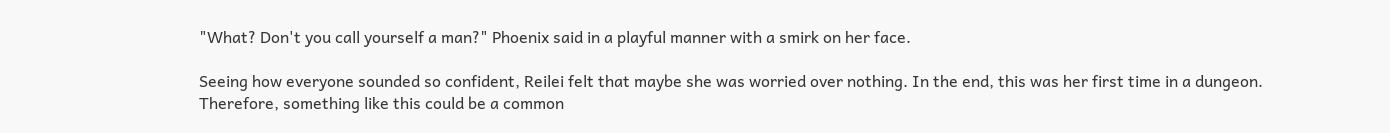"What? Don't you call yourself a man?" Phoenix said in a playful manner with a smirk on her face.

Seeing how everyone sounded so confident, Reilei felt that maybe she was worried over nothing. In the end, this was her first time in a dungeon. Therefore, something like this could be a common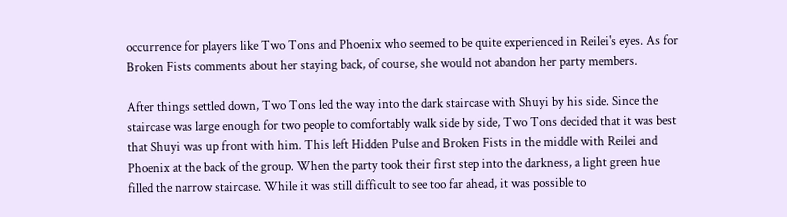occurrence for players like Two Tons and Phoenix who seemed to be quite experienced in Reilei's eyes. As for Broken Fists comments about her staying back, of course, she would not abandon her party members.

After things settled down, Two Tons led the way into the dark staircase with Shuyi by his side. Since the staircase was large enough for two people to comfortably walk side by side, Two Tons decided that it was best that Shuyi was up front with him. This left Hidden Pulse and Broken Fists in the middle with Reilei and Phoenix at the back of the group. When the party took their first step into the darkness, a light green hue filled the narrow staircase. While it was still difficult to see too far ahead, it was possible to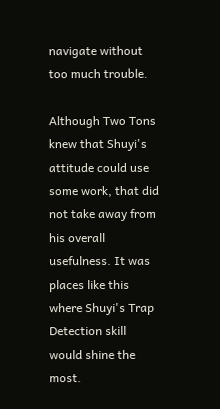navigate without too much trouble.

Although Two Tons knew that Shuyi's attitude could use some work, that did not take away from his overall usefulness. It was places like this where Shuyi's Trap Detection skill would shine the most.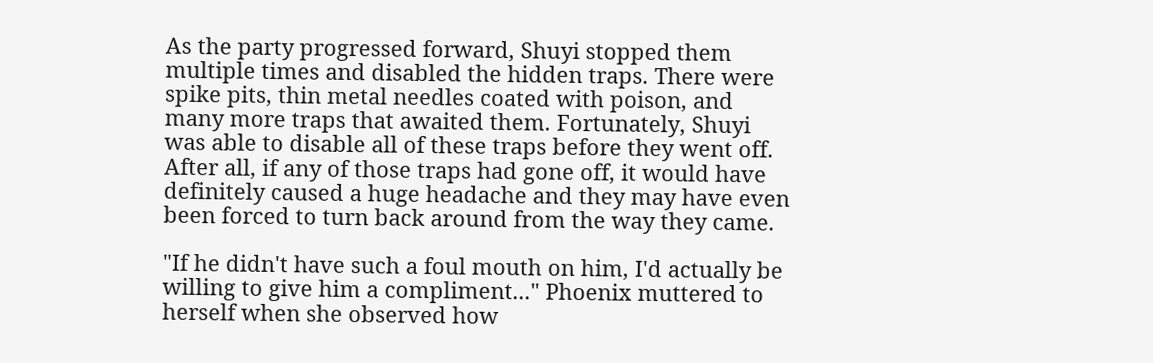As the party progressed forward, Shuyi stopped them multiple times and disabled the hidden traps. There were spike pits, thin metal needles coated with poison, and many more traps that awaited them. Fortunately, Shuyi was able to disable all of these traps before they went off. After all, if any of those traps had gone off, it would have definitely caused a huge headache and they may have even been forced to turn back around from the way they came.

"If he didn't have such a foul mouth on him, I'd actually be willing to give him a compliment..." Phoenix muttered to herself when she observed how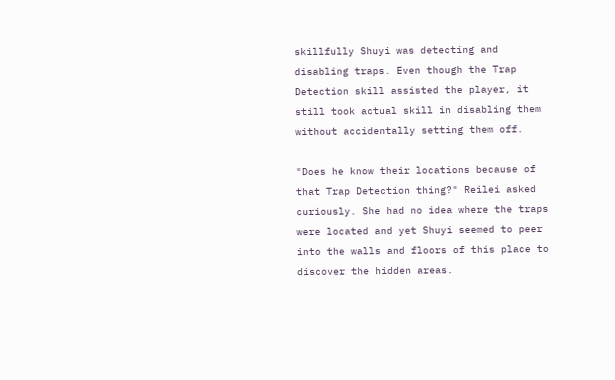skillfully Shuyi was detecting and disabling traps. Even though the Trap Detection skill assisted the player, it still took actual skill in disabling them without accidentally setting them off.

"Does he know their locations because of that Trap Detection thing?" Reilei asked curiously. She had no idea where the traps were located and yet Shuyi seemed to peer into the walls and floors of this place to discover the hidden areas.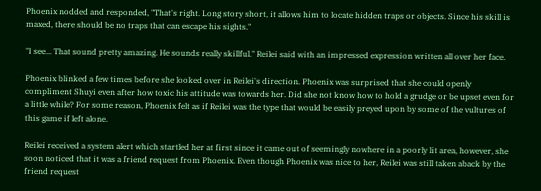Phoenix nodded and responded, "That's right. Long story short, it allows him to locate hidden traps or objects. Since his skill is maxed, there should be no traps that can escape his sights."

"I see... That sound pretty amazing. He sounds really skillful." Reilei said with an impressed expression written all over her face.

Phoenix blinked a few times before she looked over in Reilei's direction. Phoenix was surprised that she could openly compliment Shuyi even after how toxic his attitude was towards her. Did she not know how to hold a grudge or be upset even for a little while? For some reason, Phoenix felt as if Reilei was the type that would be easily preyed upon by some of the vultures of this game if left alone.

Reilei received a system alert which startled her at first since it came out of seemingly nowhere in a poorly lit area, however, she soon noticed that it was a friend request from Phoenix. Even though Phoenix was nice to her, Reilei was still taken aback by the friend request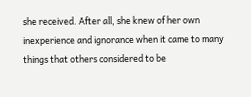she received. After all, she knew of her own inexperience and ignorance when it came to many things that others considered to be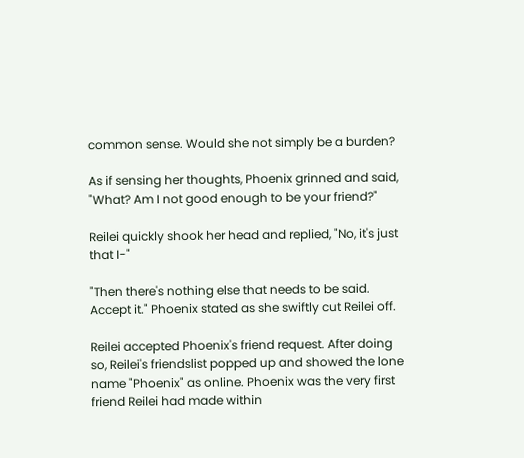common sense. Would she not simply be a burden?

As if sensing her thoughts, Phoenix grinned and said, "What? Am I not good enough to be your friend?"

Reilei quickly shook her head and replied, "No, it's just that I-"

"Then there's nothing else that needs to be said. Accept it." Phoenix stated as she swiftly cut Reilei off.

Reilei accepted Phoenix's friend request. After doing so, Reilei's friendslist popped up and showed the lone name "Phoenix" as online. Phoenix was the very first friend Reilei had made within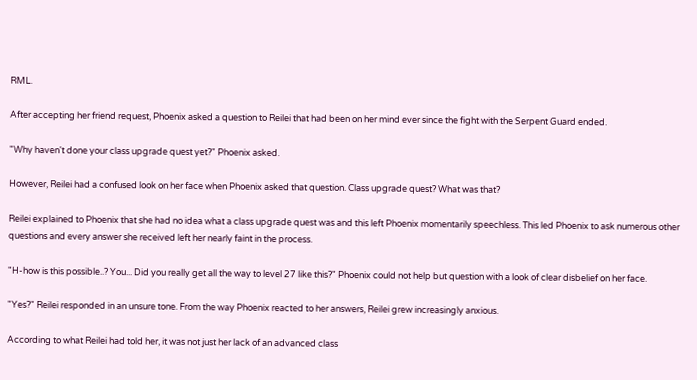RML.

After accepting her friend request, Phoenix asked a question to Reilei that had been on her mind ever since the fight with the Serpent Guard ended.

"Why haven't done your class upgrade quest yet?" Phoenix asked.

However, Reilei had a confused look on her face when Phoenix asked that question. Class upgrade quest? What was that?

Reilei explained to Phoenix that she had no idea what a class upgrade quest was and this left Phoenix momentarily speechless. This led Phoenix to ask numerous other questions and every answer she received left her nearly faint in the process.

"H-how is this possible..? You... Did you really get all the way to level 27 like this?" Phoenix could not help but question with a look of clear disbelief on her face.

"Yes?" Reilei responded in an unsure tone. From the way Phoenix reacted to her answers, Reilei grew increasingly anxious.

According to what Reilei had told her, it was not just her lack of an advanced class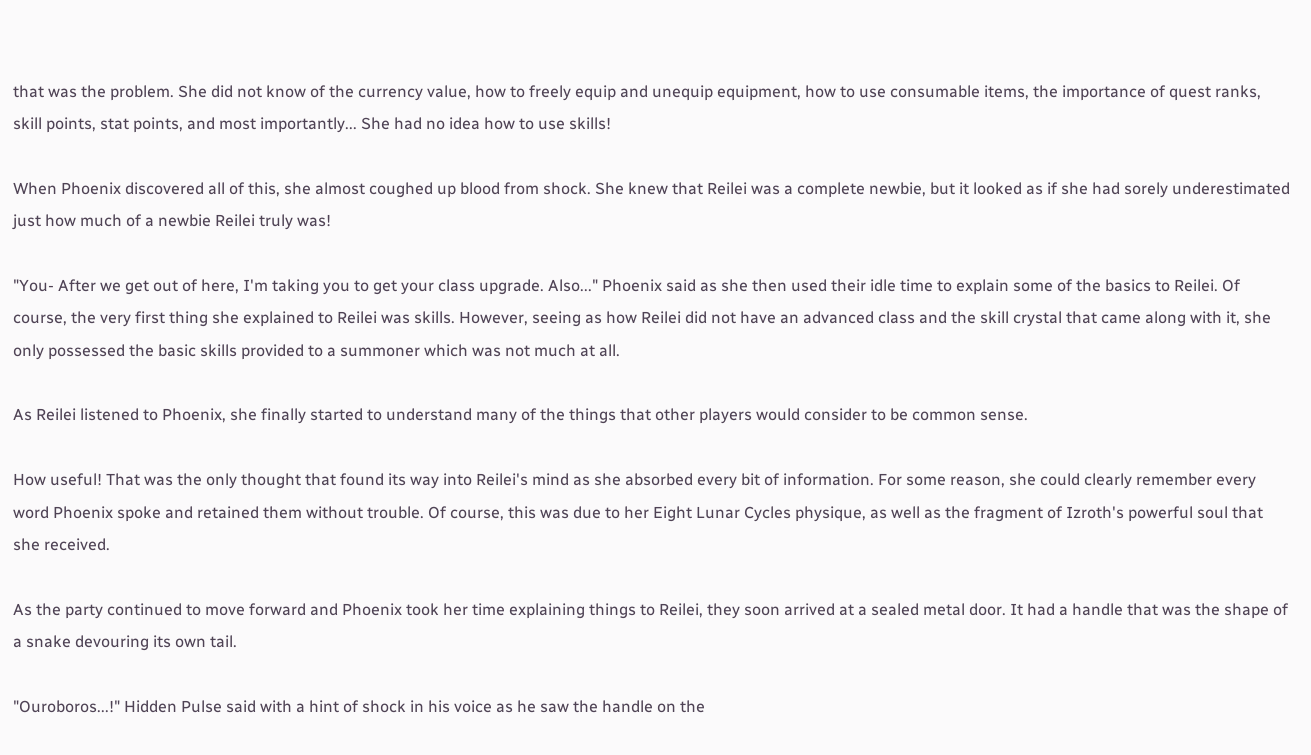that was the problem. She did not know of the currency value, how to freely equip and unequip equipment, how to use consumable items, the importance of quest ranks, skill points, stat points, and most importantly... She had no idea how to use skills!

When Phoenix discovered all of this, she almost coughed up blood from shock. She knew that Reilei was a complete newbie, but it looked as if she had sorely underestimated just how much of a newbie Reilei truly was!

"You- After we get out of here, I'm taking you to get your class upgrade. Also..." Phoenix said as she then used their idle time to explain some of the basics to Reilei. Of course, the very first thing she explained to Reilei was skills. However, seeing as how Reilei did not have an advanced class and the skill crystal that came along with it, she only possessed the basic skills provided to a summoner which was not much at all.

As Reilei listened to Phoenix, she finally started to understand many of the things that other players would consider to be common sense.

How useful! That was the only thought that found its way into Reilei's mind as she absorbed every bit of information. For some reason, she could clearly remember every word Phoenix spoke and retained them without trouble. Of course, this was due to her Eight Lunar Cycles physique, as well as the fragment of Izroth's powerful soul that she received.

As the party continued to move forward and Phoenix took her time explaining things to Reilei, they soon arrived at a sealed metal door. It had a handle that was the shape of a snake devouring its own tail.

"Ouroboros...!" Hidden Pulse said with a hint of shock in his voice as he saw the handle on the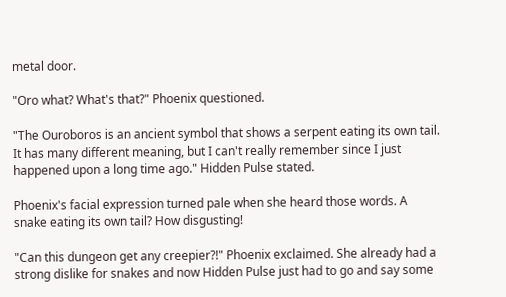metal door.

"Oro what? What's that?" Phoenix questioned.

"The Ouroboros is an ancient symbol that shows a serpent eating its own tail. It has many different meaning, but I can't really remember since I just happened upon a long time ago." Hidden Pulse stated.

Phoenix's facial expression turned pale when she heard those words. A snake eating its own tail? How disgusting!

"Can this dungeon get any creepier?!" Phoenix exclaimed. She already had a strong dislike for snakes and now Hidden Pulse just had to go and say some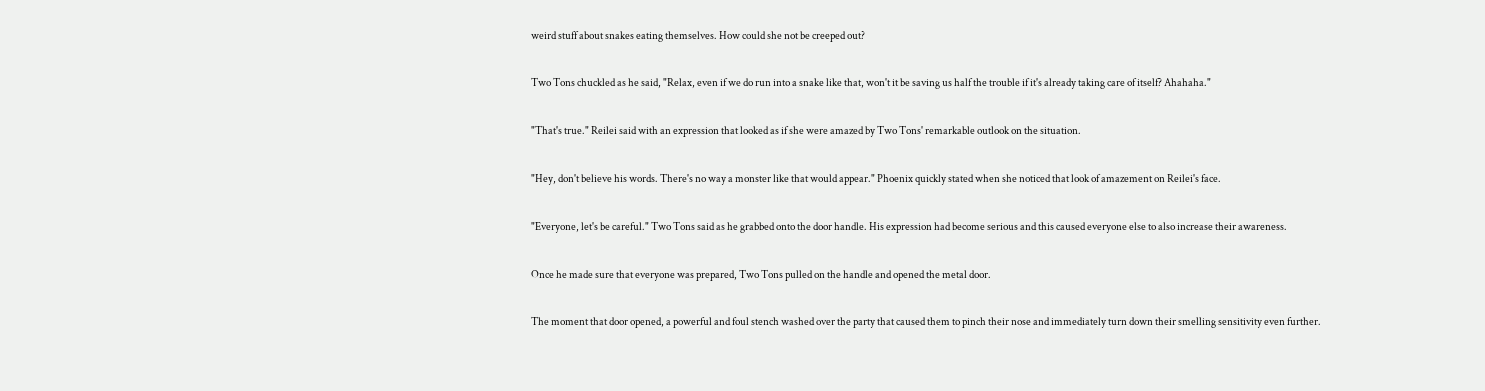weird stuff about snakes eating themselves. How could she not be creeped out?

Two Tons chuckled as he said, "Relax, even if we do run into a snake like that, won't it be saving us half the trouble if it's already taking care of itself? Ahahaha."

"That's true." Reilei said with an expression that looked as if she were amazed by Two Tons' remarkable outlook on the situation.

"Hey, don't believe his words. There's no way a monster like that would appear." Phoenix quickly stated when she noticed that look of amazement on Reilei's face.

"Everyone, let's be careful." Two Tons said as he grabbed onto the door handle. His expression had become serious and this caused everyone else to also increase their awareness.

Once he made sure that everyone was prepared, Two Tons pulled on the handle and opened the metal door.

The moment that door opened, a powerful and foul stench washed over the party that caused them to pinch their nose and immediately turn down their smelling sensitivity even further.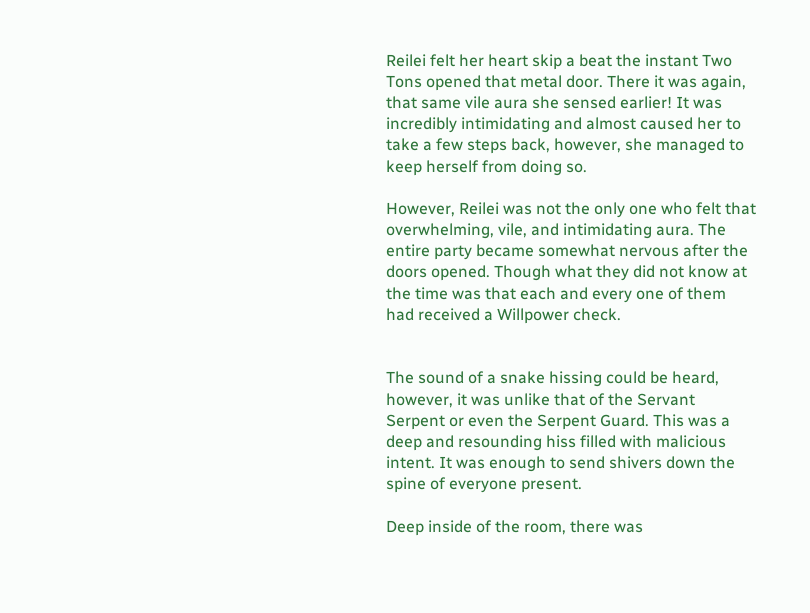Reilei felt her heart skip a beat the instant Two Tons opened that metal door. There it was again, that same vile aura she sensed earlier! It was incredibly intimidating and almost caused her to take a few steps back, however, she managed to keep herself from doing so.

However, Reilei was not the only one who felt that overwhelming, vile, and intimidating aura. The entire party became somewhat nervous after the doors opened. Though what they did not know at the time was that each and every one of them had received a Willpower check.


The sound of a snake hissing could be heard, however, it was unlike that of the Servant Serpent or even the Serpent Guard. This was a deep and resounding hiss filled with malicious intent. It was enough to send shivers down the spine of everyone present.

Deep inside of the room, there was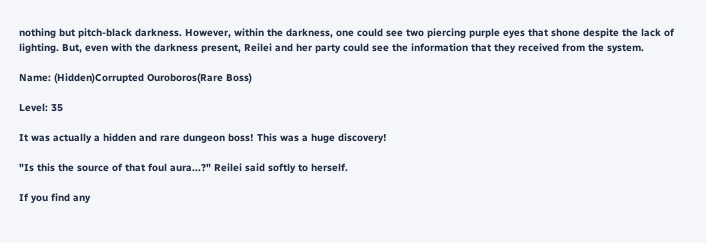nothing but pitch-black darkness. However, within the darkness, one could see two piercing purple eyes that shone despite the lack of lighting. But, even with the darkness present, Reilei and her party could see the information that they received from the system.

Name: (Hidden)Corrupted Ouroboros(Rare Boss)

Level: 35

It was actually a hidden and rare dungeon boss! This was a huge discovery!

"Is this the source of that foul aura...?" Reilei said softly to herself.

If you find any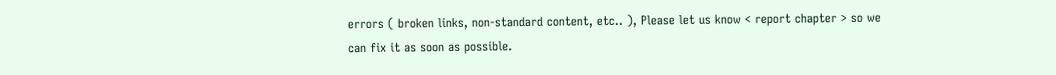errors ( broken links, non-standard content, etc.. ), Please let us know < report chapter > so we can fix it as soon as possible.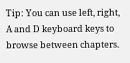Tip: You can use left, right, A and D keyboard keys to browse between chapters.